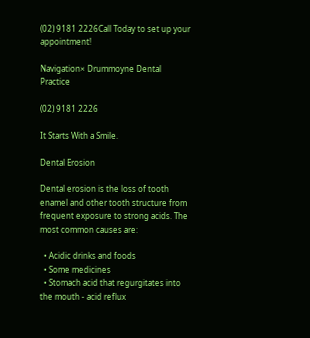(02) 9181 2226Call Today to set up your appointment!

Navigation× Drummoyne Dental Practice

(02) 9181 2226

It Starts With a Smile.

Dental Erosion

Dental erosion is the loss of tooth enamel and other tooth structure from frequent exposure to strong acids. The most common causes are:

  • Acidic drinks and foods
  • Some medicines
  • Stomach acid that regurgitates into the mouth - acid reflux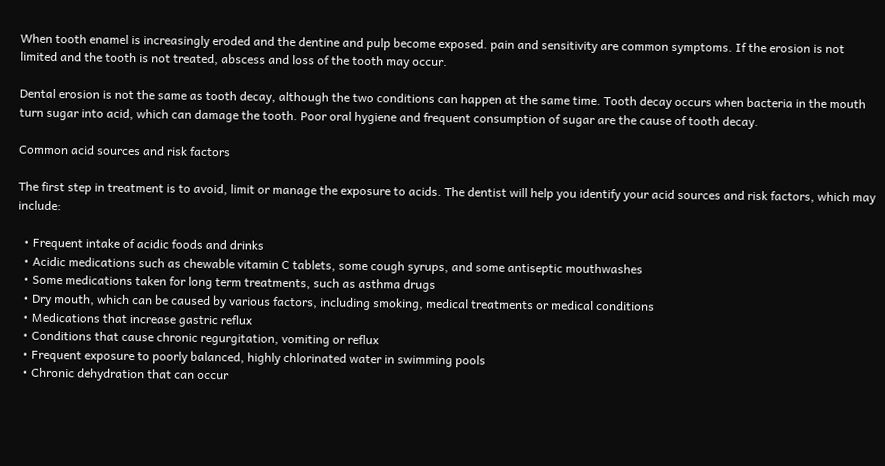When tooth enamel is increasingly eroded and the dentine and pulp become exposed. pain and sensitivity are common symptoms. If the erosion is not limited and the tooth is not treated, abscess and loss of the tooth may occur.

Dental erosion is not the same as tooth decay, although the two conditions can happen at the same time. Tooth decay occurs when bacteria in the mouth turn sugar into acid, which can damage the tooth. Poor oral hygiene and frequent consumption of sugar are the cause of tooth decay.

Common acid sources and risk factors

The first step in treatment is to avoid, limit or manage the exposure to acids. The dentist will help you identify your acid sources and risk factors, which may include:

  • Frequent intake of acidic foods and drinks
  • Acidic medications such as chewable vitamin C tablets, some cough syrups, and some antiseptic mouthwashes
  • Some medications taken for long term treatments, such as asthma drugs
  • Dry mouth, which can be caused by various factors, including smoking, medical treatments or medical conditions
  • Medications that increase gastric reflux
  • Conditions that cause chronic regurgitation, vomiting or reflux
  • Frequent exposure to poorly balanced, highly chlorinated water in swimming pools
  • Chronic dehydration that can occur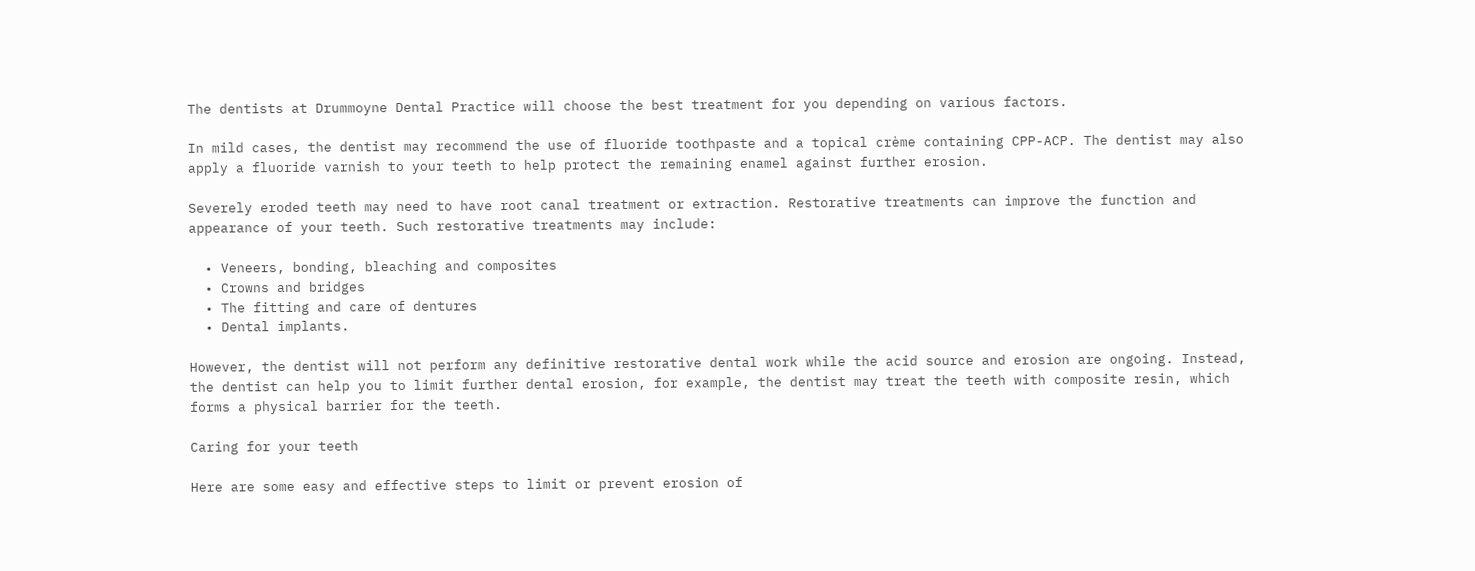The dentists at Drummoyne Dental Practice will choose the best treatment for you depending on various factors.

In mild cases, the dentist may recommend the use of fluoride toothpaste and a topical crème containing CPP-ACP. The dentist may also apply a fluoride varnish to your teeth to help protect the remaining enamel against further erosion.

Severely eroded teeth may need to have root canal treatment or extraction. Restorative treatments can improve the function and appearance of your teeth. Such restorative treatments may include:

  • Veneers, bonding, bleaching and composites
  • Crowns and bridges
  • The fitting and care of dentures
  • Dental implants.

However, the dentist will not perform any definitive restorative dental work while the acid source and erosion are ongoing. Instead, the dentist can help you to limit further dental erosion, for example, the dentist may treat the teeth with composite resin, which forms a physical barrier for the teeth.

Caring for your teeth

Here are some easy and effective steps to limit or prevent erosion of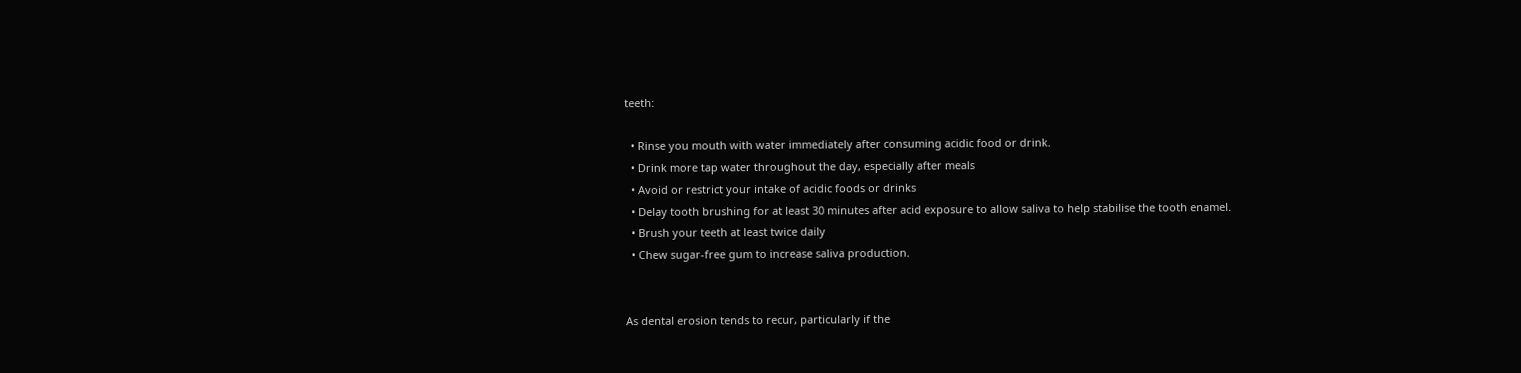teeth:

  • Rinse you mouth with water immediately after consuming acidic food or drink.
  • Drink more tap water throughout the day, especially after meals
  • Avoid or restrict your intake of acidic foods or drinks
  • Delay tooth brushing for at least 30 minutes after acid exposure to allow saliva to help stabilise the tooth enamel.
  • Brush your teeth at least twice daily
  • Chew sugar-free gum to increase saliva production.


As dental erosion tends to recur, particularly if the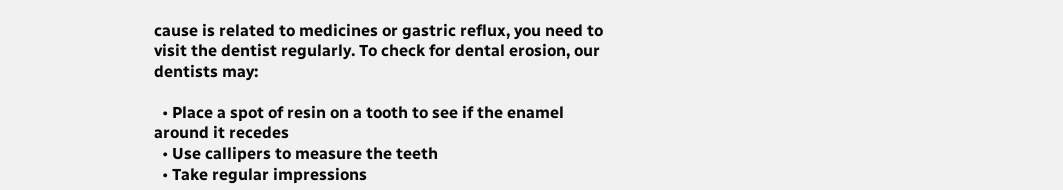cause is related to medicines or gastric reflux, you need to visit the dentist regularly. To check for dental erosion, our dentists may:

  • Place a spot of resin on a tooth to see if the enamel around it recedes
  • Use callipers to measure the teeth
  • Take regular impressions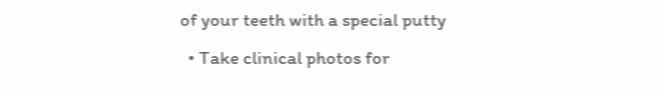of your teeth with a special putty
  • Take clinical photos for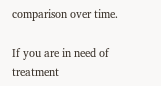comparison over time.

If you are in need of treatment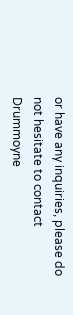or have any inquiries, please do not hesitate to contact Drummoyne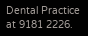Dental Practice at 9181 2226.